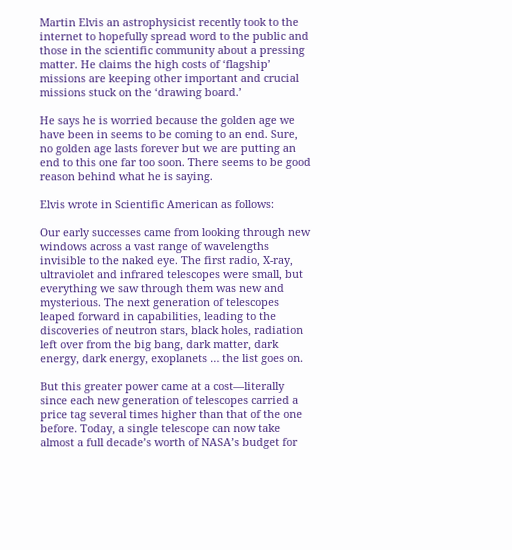Martin Elvis an astrophysicist recently took to the internet to hopefully spread word to the public and those in the scientific community about a pressing matter. He claims the high costs of ‘flagship’ missions are keeping other important and crucial missions stuck on the ‘drawing board.’

He says he is worried because the golden age we have been in seems to be coming to an end. Sure, no golden age lasts forever but we are putting an end to this one far too soon. There seems to be good reason behind what he is saying.

Elvis wrote in Scientific American as follows:

Our early successes came from looking through new windows across a vast range of wavelengths invisible to the naked eye. The first radio, X-ray, ultraviolet and infrared telescopes were small, but everything we saw through them was new and mysterious. The next generation of telescopes leaped forward in capabilities, leading to the discoveries of neutron stars, black holes, radiation left over from the big bang, dark matter, dark energy, dark energy, exoplanets … the list goes on.

But this greater power came at a cost—literally since each new generation of telescopes carried a price tag several times higher than that of the one before. Today, a single telescope can now take almost a full decade’s worth of NASA’s budget for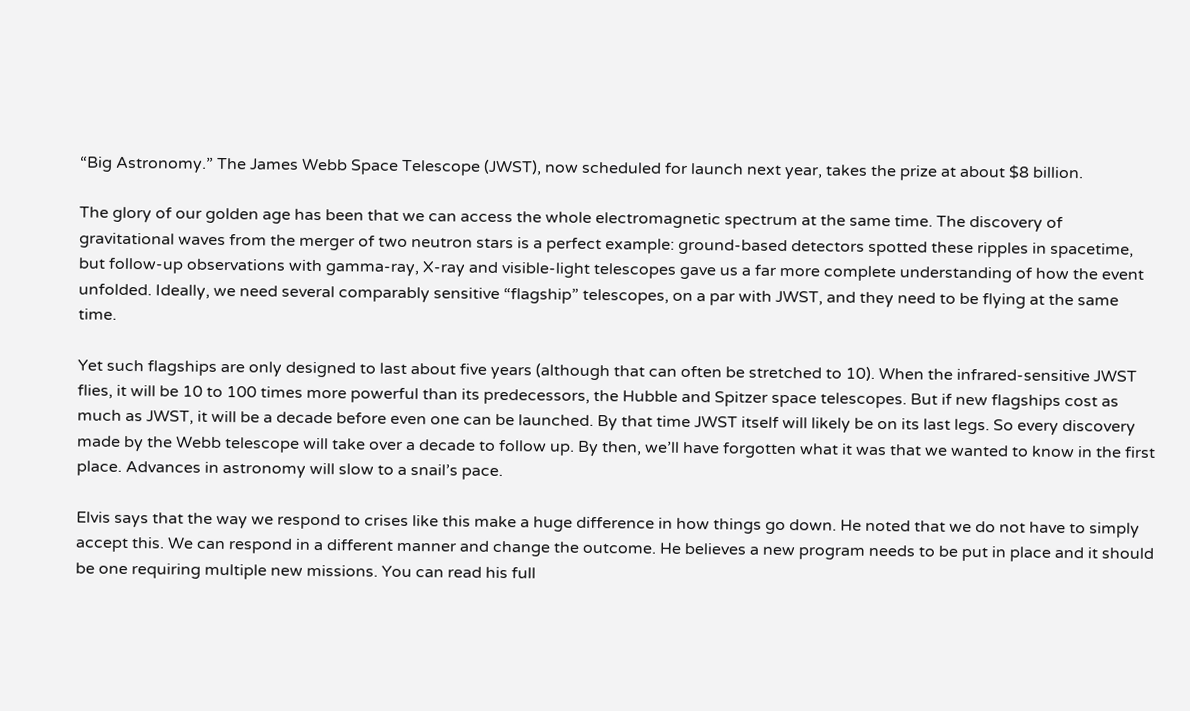“Big Astronomy.” The James Webb Space Telescope (JWST), now scheduled for launch next year, takes the prize at about $8 billion.

The glory of our golden age has been that we can access the whole electromagnetic spectrum at the same time. The discovery of gravitational waves from the merger of two neutron stars is a perfect example: ground-based detectors spotted these ripples in spacetime, but follow-up observations with gamma-ray, X-ray and visible-light telescopes gave us a far more complete understanding of how the event unfolded. Ideally, we need several comparably sensitive “flagship” telescopes, on a par with JWST, and they need to be flying at the same time.

Yet such flagships are only designed to last about five years (although that can often be stretched to 10). When the infrared-sensitive JWST flies, it will be 10 to 100 times more powerful than its predecessors, the Hubble and Spitzer space telescopes. But if new flagships cost as much as JWST, it will be a decade before even one can be launched. By that time JWST itself will likely be on its last legs. So every discovery made by the Webb telescope will take over a decade to follow up. By then, we’ll have forgotten what it was that we wanted to know in the first place. Advances in astronomy will slow to a snail’s pace.

Elvis says that the way we respond to crises like this make a huge difference in how things go down. He noted that we do not have to simply accept this. We can respond in a different manner and change the outcome. He believes a new program needs to be put in place and it should be one requiring multiple new missions. You can read his full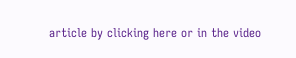article by clicking here or in the video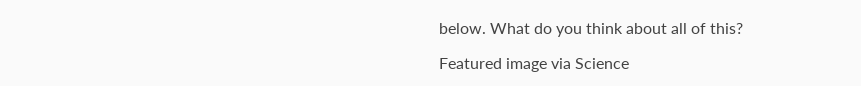below. What do you think about all of this?

Featured image via Science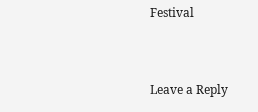Festival


Leave a Reply